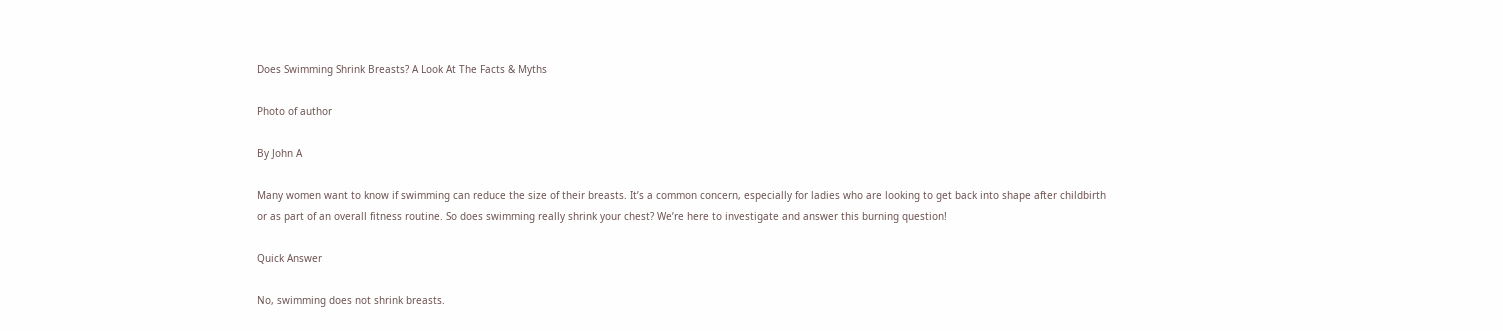Does Swimming Shrink Breasts? A Look At The Facts & Myths

Photo of author

By John A

Many women want to know if swimming can reduce the size of their breasts. It’s a common concern, especially for ladies who are looking to get back into shape after childbirth or as part of an overall fitness routine. So does swimming really shrink your chest? We’re here to investigate and answer this burning question!

Quick Answer

No, swimming does not shrink breasts.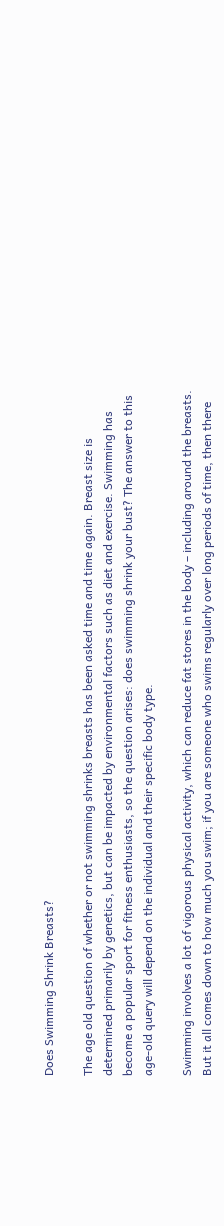Does Swimming Shrink Breasts?

The age old question of whether or not swimming shrinks breasts has been asked time and time again. Breast size is determined primarily by genetics, but can be impacted by environmental factors such as diet and exercise. Swimming has become a popular sport for fitness enthusiasts, so the question arises: does swimming shrink your bust? The answer to this age-old query will depend on the individual and their specific body type.

Swimming involves a lot of vigorous physical activity, which can reduce fat stores in the body – including around the breasts. But it all comes down to how much you swim; if you are someone who swims regularly over long periods of time, then there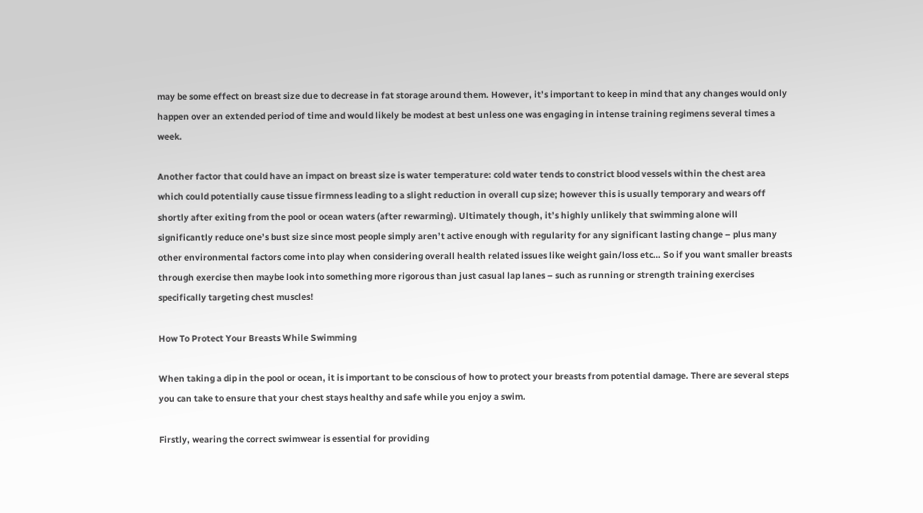may be some effect on breast size due to decrease in fat storage around them. However, it’s important to keep in mind that any changes would only happen over an extended period of time and would likely be modest at best unless one was engaging in intense training regimens several times a week.

Another factor that could have an impact on breast size is water temperature: cold water tends to constrict blood vessels within the chest area which could potentially cause tissue firmness leading to a slight reduction in overall cup size; however this is usually temporary and wears off shortly after exiting from the pool or ocean waters (after rewarming). Ultimately though, it’s highly unlikely that swimming alone will significantly reduce one’s bust size since most people simply aren’t active enough with regularity for any significant lasting change – plus many other environmental factors come into play when considering overall health related issues like weight gain/loss etc… So if you want smaller breasts through exercise then maybe look into something more rigorous than just casual lap lanes – such as running or strength training exercises specifically targeting chest muscles!

How To Protect Your Breasts While Swimming

When taking a dip in the pool or ocean, it is important to be conscious of how to protect your breasts from potential damage. There are several steps you can take to ensure that your chest stays healthy and safe while you enjoy a swim.

Firstly, wearing the correct swimwear is essential for providing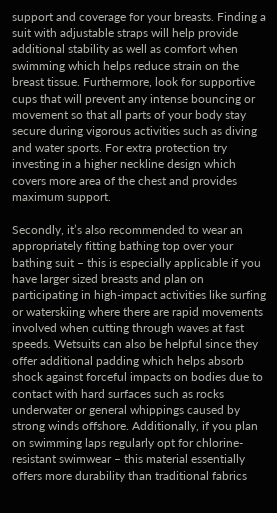support and coverage for your breasts. Finding a suit with adjustable straps will help provide additional stability as well as comfort when swimming which helps reduce strain on the breast tissue. Furthermore, look for supportive cups that will prevent any intense bouncing or movement so that all parts of your body stay secure during vigorous activities such as diving and water sports. For extra protection try investing in a higher neckline design which covers more area of the chest and provides maximum support.

Secondly, it’s also recommended to wear an appropriately fitting bathing top over your bathing suit – this is especially applicable if you have larger sized breasts and plan on participating in high-impact activities like surfing or waterskiing where there are rapid movements involved when cutting through waves at fast speeds. Wetsuits can also be helpful since they offer additional padding which helps absorb shock against forceful impacts on bodies due to contact with hard surfaces such as rocks underwater or general whippings caused by strong winds offshore. Additionally, if you plan on swimming laps regularly opt for chlorine-resistant swimwear – this material essentially offers more durability than traditional fabrics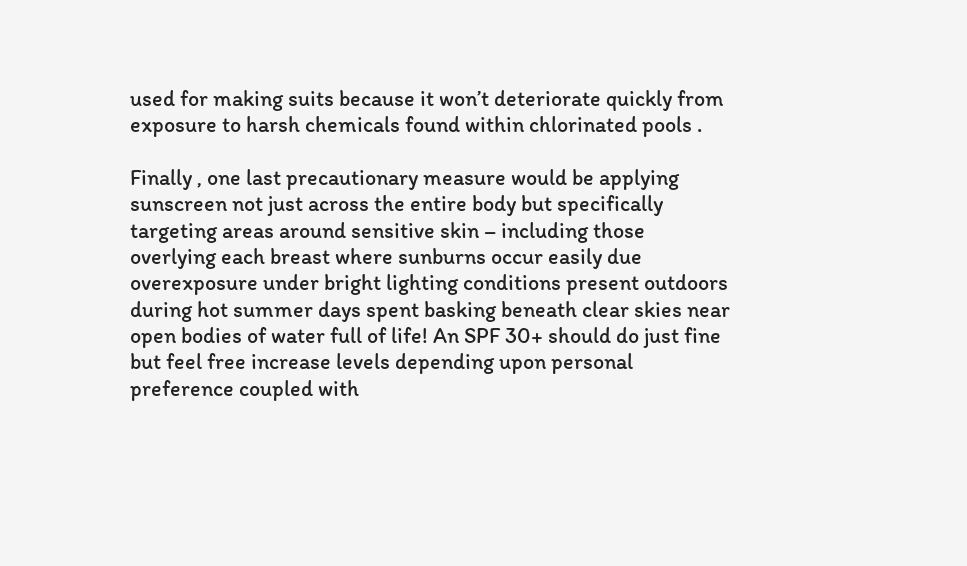used for making suits because it won’t deteriorate quickly from exposure to harsh chemicals found within chlorinated pools .

Finally , one last precautionary measure would be applying sunscreen not just across the entire body but specifically targeting areas around sensitive skin – including those overlying each breast where sunburns occur easily due overexposure under bright lighting conditions present outdoors during hot summer days spent basking beneath clear skies near open bodies of water full of life! An SPF 30+ should do just fine but feel free increase levels depending upon personal preference coupled with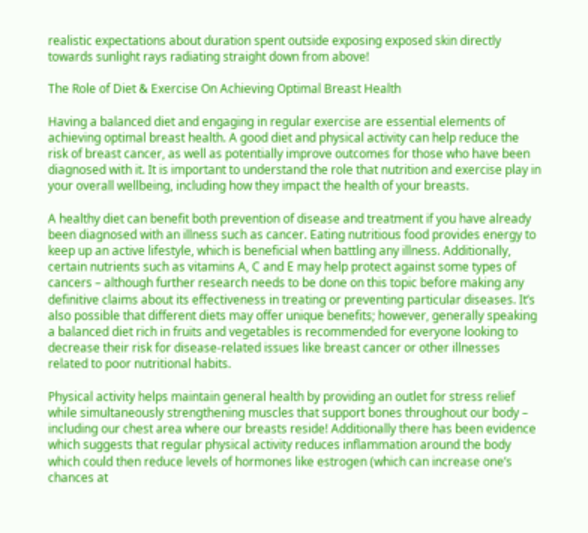realistic expectations about duration spent outside exposing exposed skin directly towards sunlight rays radiating straight down from above!

The Role of Diet & Exercise On Achieving Optimal Breast Health

Having a balanced diet and engaging in regular exercise are essential elements of achieving optimal breast health. A good diet and physical activity can help reduce the risk of breast cancer, as well as potentially improve outcomes for those who have been diagnosed with it. It is important to understand the role that nutrition and exercise play in your overall wellbeing, including how they impact the health of your breasts.

A healthy diet can benefit both prevention of disease and treatment if you have already been diagnosed with an illness such as cancer. Eating nutritious food provides energy to keep up an active lifestyle, which is beneficial when battling any illness. Additionally, certain nutrients such as vitamins A, C and E may help protect against some types of cancers – although further research needs to be done on this topic before making any definitive claims about its effectiveness in treating or preventing particular diseases. It’s also possible that different diets may offer unique benefits; however, generally speaking a balanced diet rich in fruits and vegetables is recommended for everyone looking to decrease their risk for disease-related issues like breast cancer or other illnesses related to poor nutritional habits.

Physical activity helps maintain general health by providing an outlet for stress relief while simultaneously strengthening muscles that support bones throughout our body – including our chest area where our breasts reside! Additionally there has been evidence which suggests that regular physical activity reduces inflammation around the body which could then reduce levels of hormones like estrogen (which can increase one’s chances at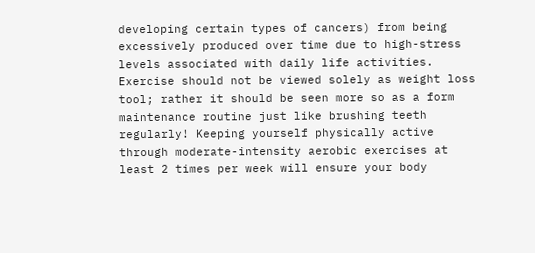developing certain types of cancers) from being excessively produced over time due to high-stress levels associated with daily life activities. Exercise should not be viewed solely as weight loss tool; rather it should be seen more so as a form maintenance routine just like brushing teeth regularly! Keeping yourself physically active through moderate-intensity aerobic exercises at least 2 times per week will ensure your body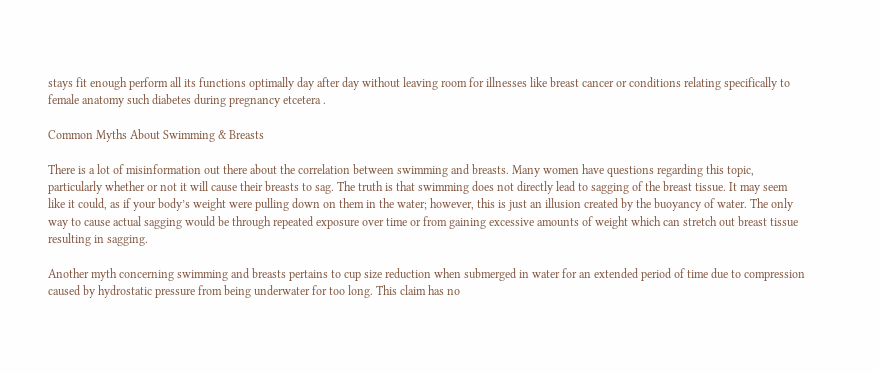stays fit enough perform all its functions optimally day after day without leaving room for illnesses like breast cancer or conditions relating specifically to female anatomy such diabetes during pregnancy etcetera .

Common Myths About Swimming & Breasts

There is a lot of misinformation out there about the correlation between swimming and breasts. Many women have questions regarding this topic, particularly whether or not it will cause their breasts to sag. The truth is that swimming does not directly lead to sagging of the breast tissue. It may seem like it could, as if your body’s weight were pulling down on them in the water; however, this is just an illusion created by the buoyancy of water. The only way to cause actual sagging would be through repeated exposure over time or from gaining excessive amounts of weight which can stretch out breast tissue resulting in sagging.

Another myth concerning swimming and breasts pertains to cup size reduction when submerged in water for an extended period of time due to compression caused by hydrostatic pressure from being underwater for too long. This claim has no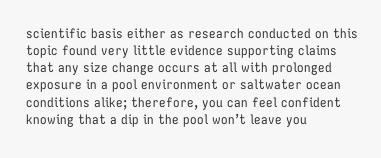scientific basis either as research conducted on this topic found very little evidence supporting claims that any size change occurs at all with prolonged exposure in a pool environment or saltwater ocean conditions alike; therefore, you can feel confident knowing that a dip in the pool won’t leave you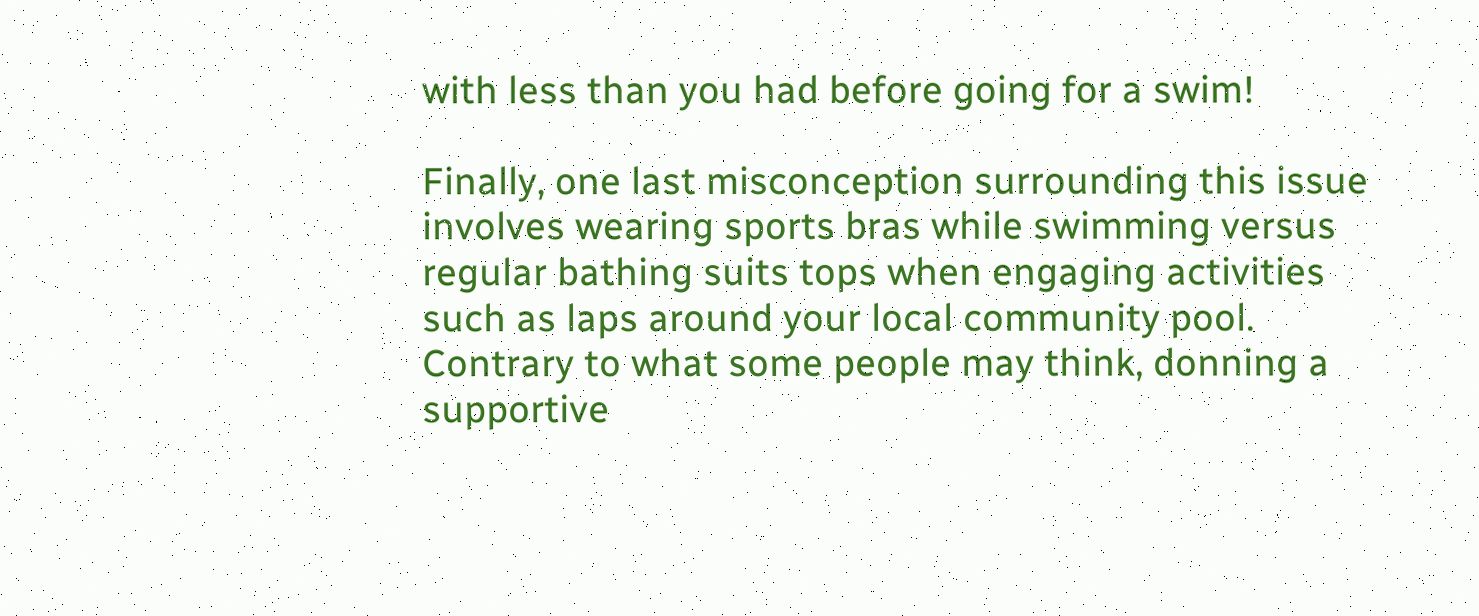with less than you had before going for a swim!

Finally, one last misconception surrounding this issue involves wearing sports bras while swimming versus regular bathing suits tops when engaging activities such as laps around your local community pool. Contrary to what some people may think, donning a supportive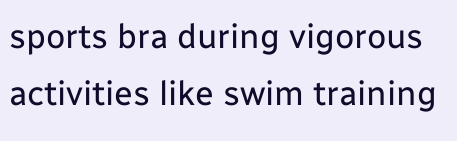sports bra during vigorous activities like swim training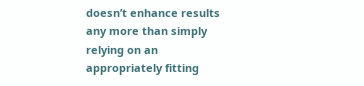doesn’t enhance results any more than simply relying on an appropriately fitting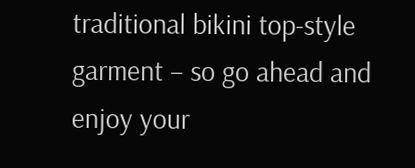traditional bikini top-style garment – so go ahead and enjoy your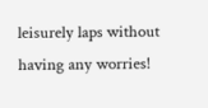leisurely laps without having any worries!